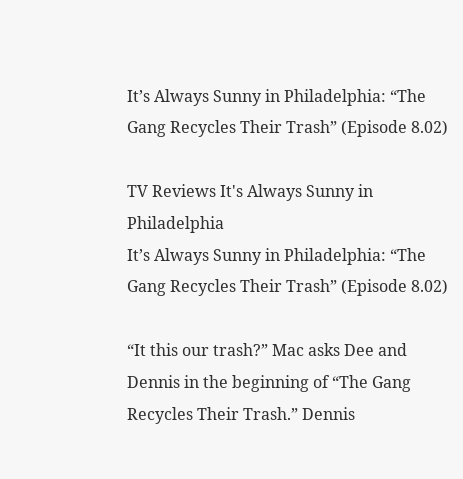It’s Always Sunny in Philadelphia: “The Gang Recycles Their Trash” (Episode 8.02)

TV Reviews It's Always Sunny in Philadelphia
It’s Always Sunny in Philadelphia: “The Gang Recycles Their Trash” (Episode 8.02)

“It this our trash?” Mac asks Dee and Dennis in the beginning of “The Gang Recycles Their Trash.” Dennis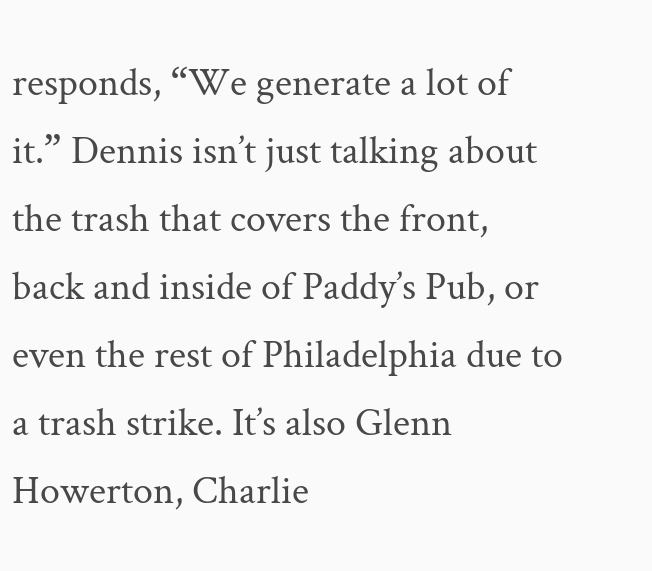responds, “We generate a lot of it.” Dennis isn’t just talking about the trash that covers the front, back and inside of Paddy’s Pub, or even the rest of Philadelphia due to a trash strike. It’s also Glenn Howerton, Charlie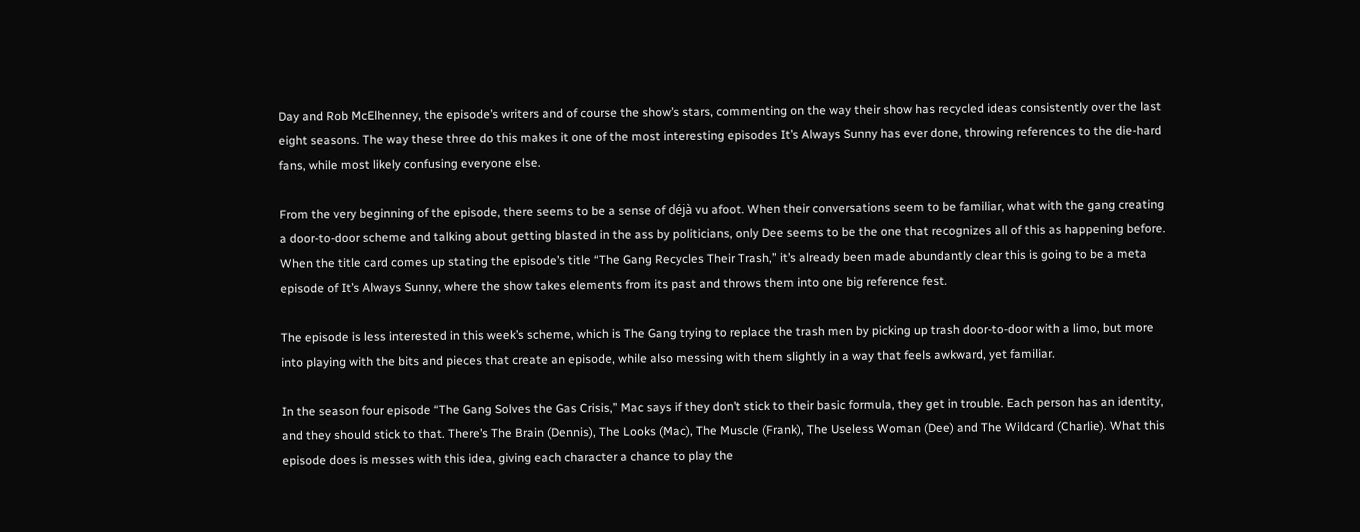Day and Rob McElhenney, the episode’s writers and of course the show’s stars, commenting on the way their show has recycled ideas consistently over the last eight seasons. The way these three do this makes it one of the most interesting episodes It’s Always Sunny has ever done, throwing references to the die-hard fans, while most likely confusing everyone else.

From the very beginning of the episode, there seems to be a sense of déjà vu afoot. When their conversations seem to be familiar, what with the gang creating a door-to-door scheme and talking about getting blasted in the ass by politicians, only Dee seems to be the one that recognizes all of this as happening before. When the title card comes up stating the episode’s title “The Gang Recycles Their Trash,” it’s already been made abundantly clear this is going to be a meta episode of It’s Always Sunny, where the show takes elements from its past and throws them into one big reference fest.

The episode is less interested in this week’s scheme, which is The Gang trying to replace the trash men by picking up trash door-to-door with a limo, but more into playing with the bits and pieces that create an episode, while also messing with them slightly in a way that feels awkward, yet familiar.

In the season four episode “The Gang Solves the Gas Crisis,” Mac says if they don’t stick to their basic formula, they get in trouble. Each person has an identity, and they should stick to that. There’s The Brain (Dennis), The Looks (Mac), The Muscle (Frank), The Useless Woman (Dee) and The Wildcard (Charlie). What this episode does is messes with this idea, giving each character a chance to play the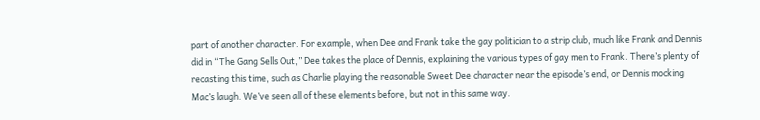part of another character. For example, when Dee and Frank take the gay politician to a strip club, much like Frank and Dennis did in “The Gang Sells Out,” Dee takes the place of Dennis, explaining the various types of gay men to Frank. There’s plenty of recasting this time, such as Charlie playing the reasonable Sweet Dee character near the episode’s end, or Dennis mocking Mac’s laugh. We’ve seen all of these elements before, but not in this same way.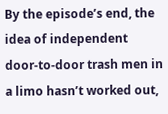By the episode’s end, the idea of independent door-to-door trash men in a limo hasn’t worked out,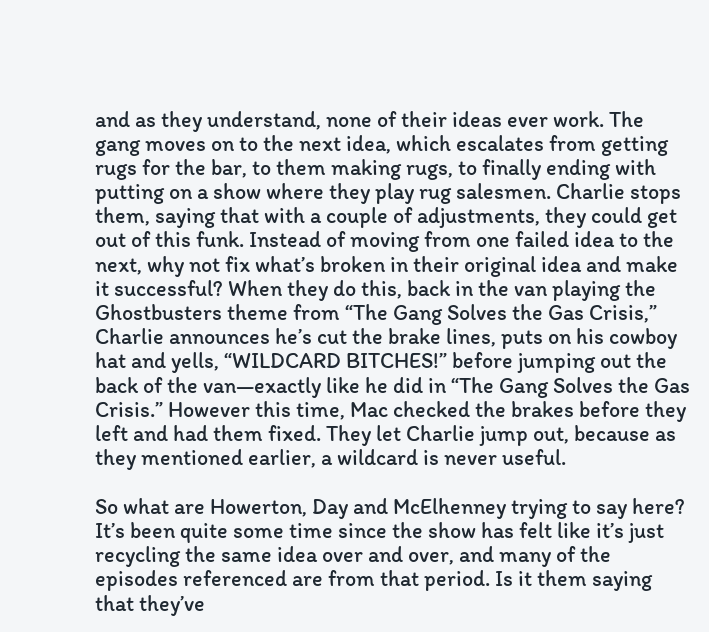and as they understand, none of their ideas ever work. The gang moves on to the next idea, which escalates from getting rugs for the bar, to them making rugs, to finally ending with putting on a show where they play rug salesmen. Charlie stops them, saying that with a couple of adjustments, they could get out of this funk. Instead of moving from one failed idea to the next, why not fix what’s broken in their original idea and make it successful? When they do this, back in the van playing the Ghostbusters theme from “The Gang Solves the Gas Crisis,” Charlie announces he’s cut the brake lines, puts on his cowboy hat and yells, “WILDCARD BITCHES!” before jumping out the back of the van—exactly like he did in “The Gang Solves the Gas Crisis.” However this time, Mac checked the brakes before they left and had them fixed. They let Charlie jump out, because as they mentioned earlier, a wildcard is never useful.

So what are Howerton, Day and McElhenney trying to say here? It’s been quite some time since the show has felt like it’s just recycling the same idea over and over, and many of the episodes referenced are from that period. Is it them saying that they’ve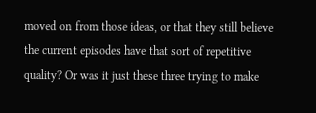moved on from those ideas, or that they still believe the current episodes have that sort of repetitive quality? Or was it just these three trying to make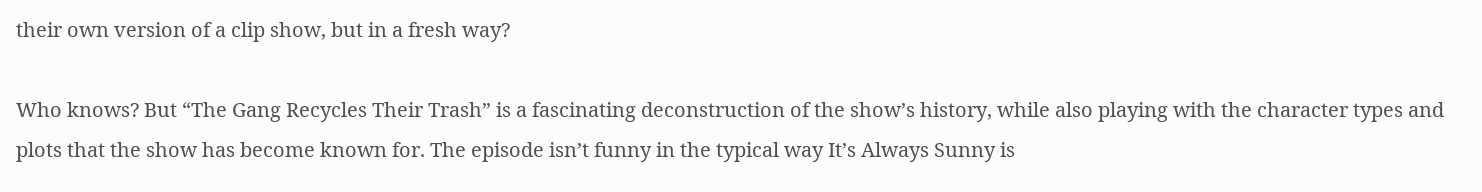their own version of a clip show, but in a fresh way?

Who knows? But “The Gang Recycles Their Trash” is a fascinating deconstruction of the show’s history, while also playing with the character types and plots that the show has become known for. The episode isn’t funny in the typical way It’s Always Sunny is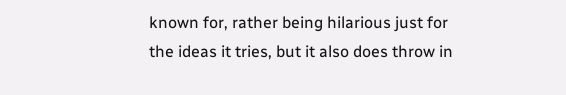known for, rather being hilarious just for the ideas it tries, but it also does throw in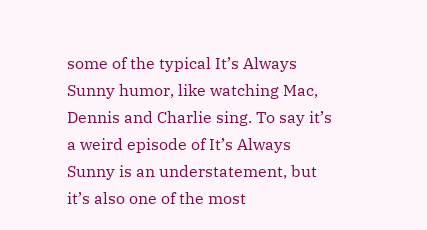some of the typical It’s Always Sunny humor, like watching Mac, Dennis and Charlie sing. To say it’s a weird episode of It’s Always Sunny is an understatement, but it’s also one of the most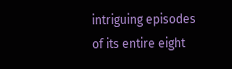intriguing episodes of its entire eight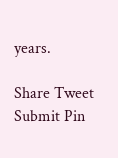years.

Share Tweet Submit Pin